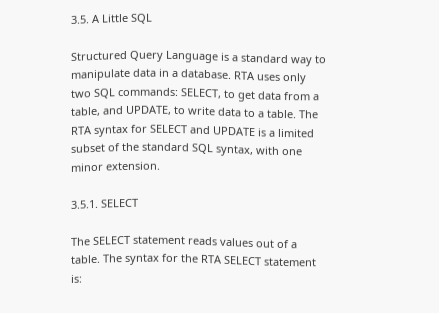3.5. A Little SQL

Structured Query Language is a standard way to manipulate data in a database. RTA uses only two SQL commands: SELECT, to get data from a table, and UPDATE, to write data to a table. The RTA syntax for SELECT and UPDATE is a limited subset of the standard SQL syntax, with one minor extension.

3.5.1. SELECT

The SELECT statement reads values out of a table. The syntax for the RTA SELECT statement is: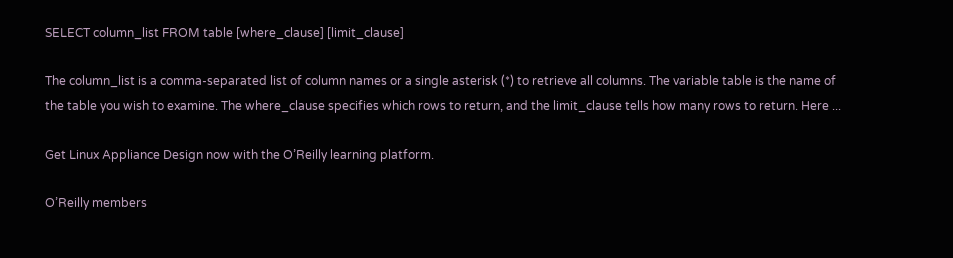SELECT column_list FROM table [where_clause] [limit_clause]

The column_list is a comma-separated list of column names or a single asterisk (*) to retrieve all columns. The variable table is the name of the table you wish to examine. The where_clause specifies which rows to return, and the limit_clause tells how many rows to return. Here ...

Get Linux Appliance Design now with the O’Reilly learning platform.

O’Reilly members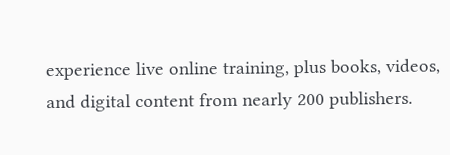experience live online training, plus books, videos, and digital content from nearly 200 publishers.